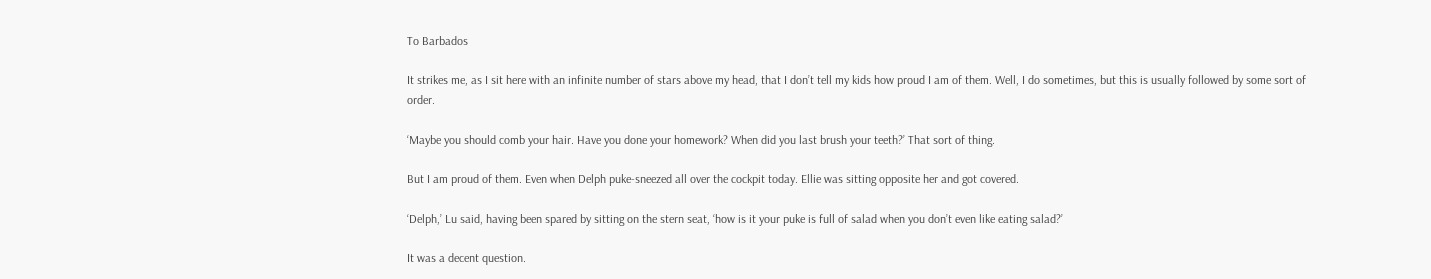To Barbados

It strikes me, as I sit here with an infinite number of stars above my head, that I don’t tell my kids how proud I am of them. Well, I do sometimes, but this is usually followed by some sort of order.

‘Maybe you should comb your hair. Have you done your homework? When did you last brush your teeth?’ That sort of thing.

But I am proud of them. Even when Delph puke-sneezed all over the cockpit today. Ellie was sitting opposite her and got covered.

‘Delph,’ Lu said, having been spared by sitting on the stern seat, ‘how is it your puke is full of salad when you don’t even like eating salad?’

It was a decent question.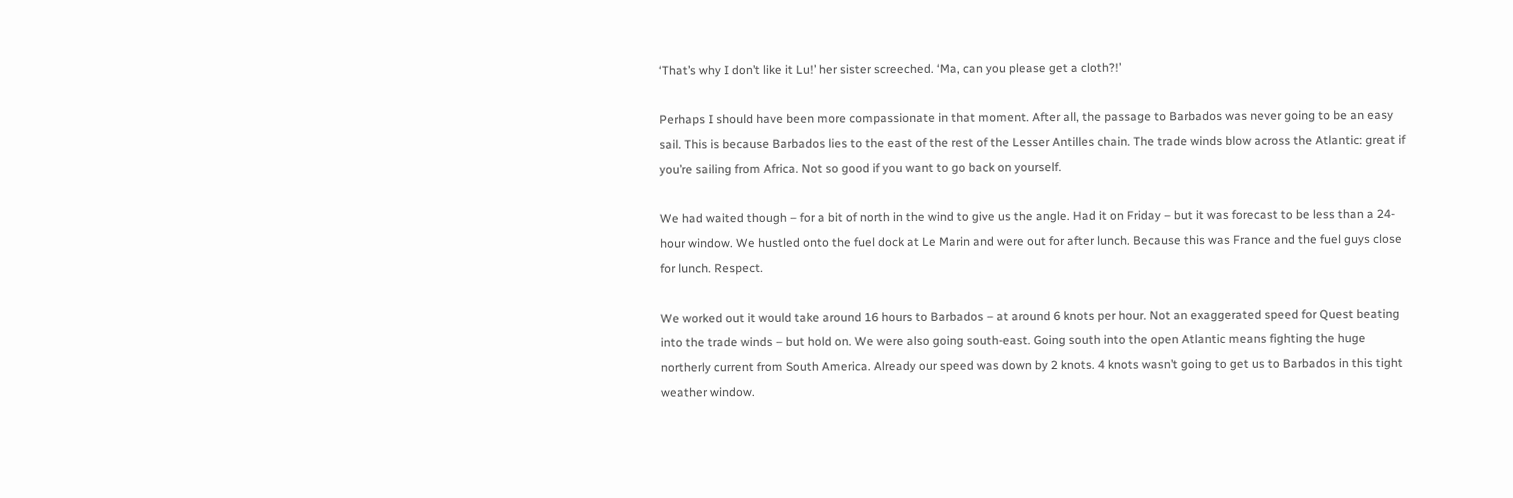‘That’s why I don’t like it Lu!’ her sister screeched. ‘Ma, can you please get a cloth?!’

Perhaps I should have been more compassionate in that moment. After all, the passage to Barbados was never going to be an easy sail. This is because Barbados lies to the east of the rest of the Lesser Antilles chain. The trade winds blow across the Atlantic: great if you’re sailing from Africa. Not so good if you want to go back on yourself.

We had waited though – for a bit of north in the wind to give us the angle. Had it on Friday – but it was forecast to be less than a 24-hour window. We hustled onto the fuel dock at Le Marin and were out for after lunch. Because this was France and the fuel guys close for lunch. Respect.

We worked out it would take around 16 hours to Barbados – at around 6 knots per hour. Not an exaggerated speed for Quest beating into the trade winds – but hold on. We were also going south-east. Going south into the open Atlantic means fighting the huge northerly current from South America. Already our speed was down by 2 knots. 4 knots wasn’t going to get us to Barbados in this tight weather window.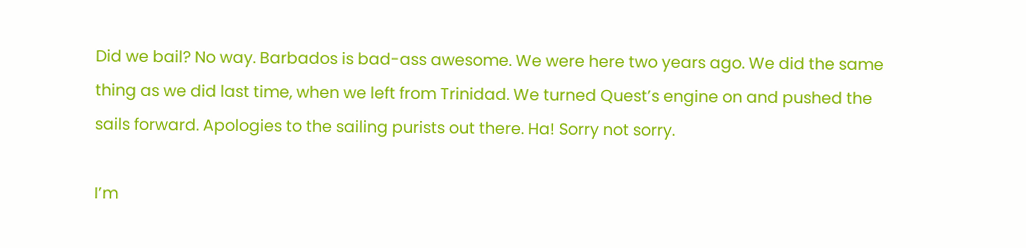Did we bail? No way. Barbados is bad-ass awesome. We were here two years ago. We did the same thing as we did last time, when we left from Trinidad. We turned Quest’s engine on and pushed the sails forward. Apologies to the sailing purists out there. Ha! Sorry not sorry.

I’m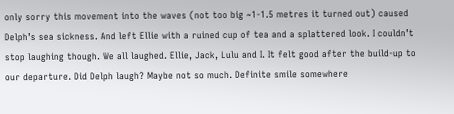only sorry this movement into the waves (not too big ~1-1.5 metres it turned out) caused Delph’s sea sickness. And left Ellie with a ruined cup of tea and a splattered look. I couldn’t stop laughing though. We all laughed. Ellie, Jack, Lulu and I. It felt good after the build-up to our departure. Did Delph laugh? Maybe not so much. Definite smile somewhere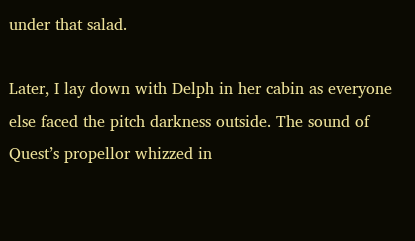under that salad.

Later, I lay down with Delph in her cabin as everyone else faced the pitch darkness outside. The sound of Quest’s propellor whizzed in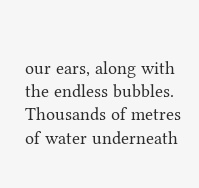our ears, along with the endless bubbles. Thousands of metres of water underneath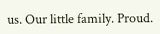us. Our little family. Proud.